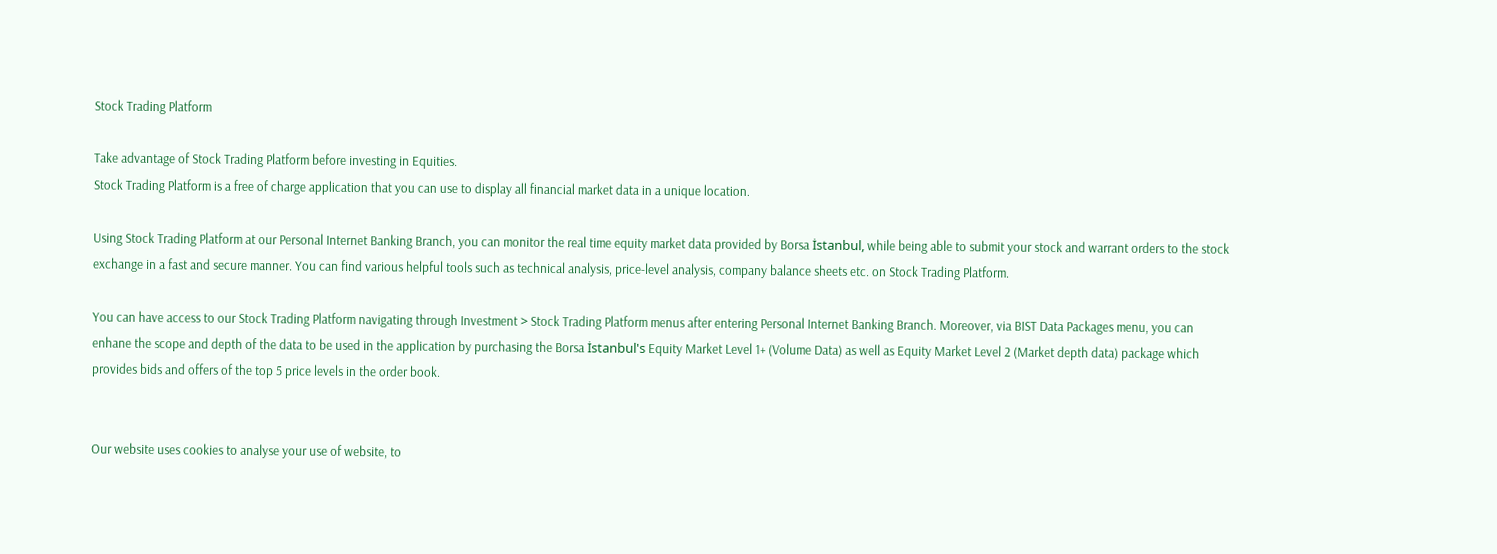Stock Trading Platform

Take advantage of Stock Trading Platform before investing in Equities.
Stock Trading Platform is a free of charge application that you can use to display all financial market data in a unique location.

Using Stock Trading Platform at our Personal Internet Banking Branch, you can monitor the real time equity market data provided by Borsa İstanbul, while being able to submit your stock and warrant orders to the stock exchange in a fast and secure manner. You can find various helpful tools such as technical analysis, price-level analysis, company balance sheets etc. on Stock Trading Platform.

You can have access to our Stock Trading Platform navigating through Investment > Stock Trading Platform menus after entering Personal Internet Banking Branch. Moreover, via BIST Data Packages menu, you can enhane the scope and depth of the data to be used in the application by purchasing the Borsa İstanbul's Equity Market Level 1+ (Volume Data) as well as Equity Market Level 2 (Market depth data) package which provides bids and offers of the top 5 price levels in the order book.


Our website uses cookies to analyse your use of website, to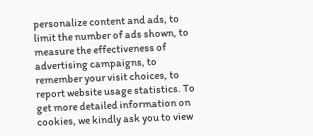personalize content and ads, to limit the number of ads shown, to measure the effectiveness of advertising campaigns, to remember your visit choices, to report website usage statistics. To get more detailed information on cookies, we kindly ask you to view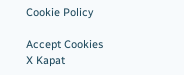Cookie Policy

Accept Cookies
X Kapat